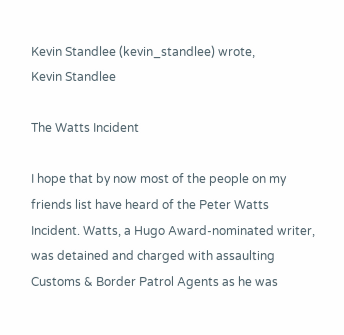Kevin Standlee (kevin_standlee) wrote,
Kevin Standlee

The Watts Incident

I hope that by now most of the people on my friends list have heard of the Peter Watts Incident. Watts, a Hugo Award-nominated writer, was detained and charged with assaulting Customs & Border Patrol Agents as he was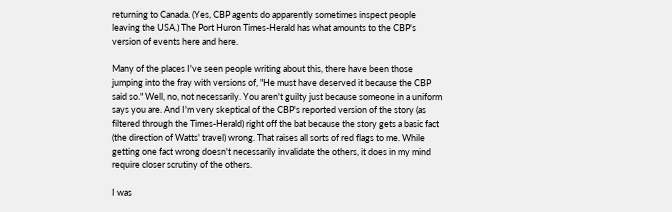returning to Canada. (Yes, CBP agents do apparently sometimes inspect people leaving the USA.) The Port Huron Times-Herald has what amounts to the CBP's version of events here and here.

Many of the places I've seen people writing about this, there have been those jumping into the fray with versions of, "He must have deserved it because the CBP said so." Well, no, not necessarily. You aren't guilty just because someone in a uniform says you are. And I'm very skeptical of the CBP's reported version of the story (as filtered through the Times-Herald) right off the bat because the story gets a basic fact (the direction of Watts' travel) wrong. That raises all sorts of red flags to me. While getting one fact wrong doesn't necessarily invalidate the others, it does in my mind require closer scrutiny of the others.

I was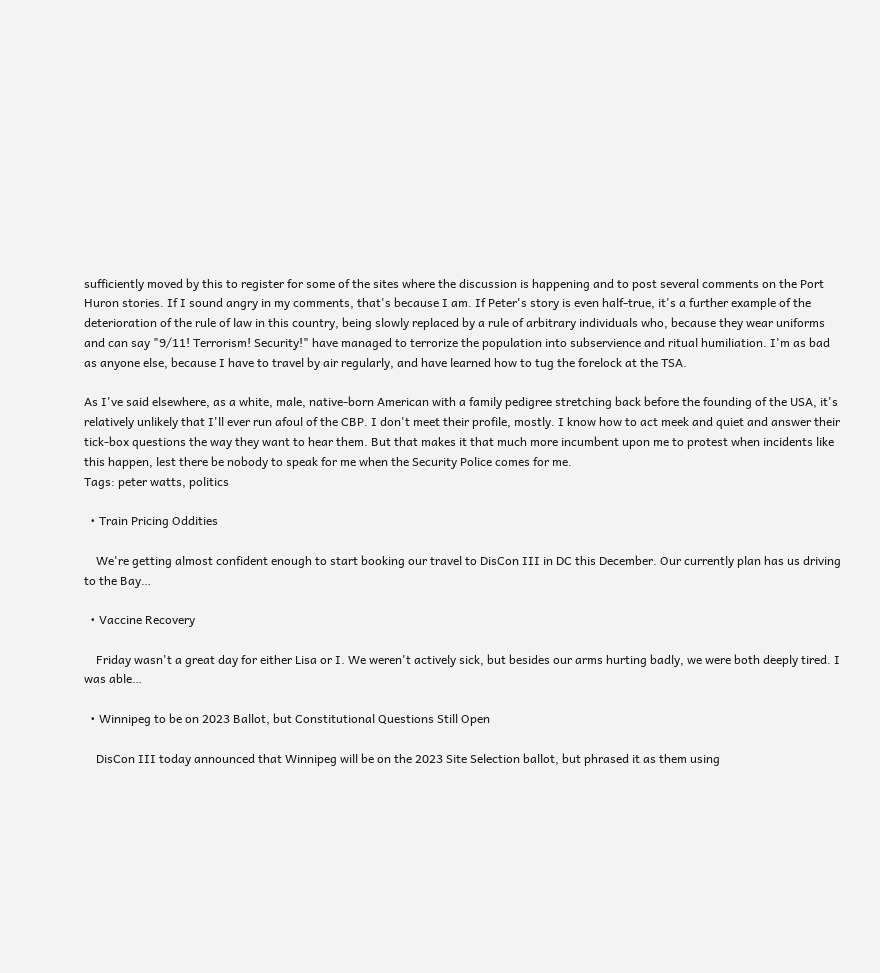sufficiently moved by this to register for some of the sites where the discussion is happening and to post several comments on the Port Huron stories. If I sound angry in my comments, that's because I am. If Peter's story is even half-true, it's a further example of the deterioration of the rule of law in this country, being slowly replaced by a rule of arbitrary individuals who, because they wear uniforms and can say "9/11! Terrorism! Security!" have managed to terrorize the population into subservience and ritual humiliation. I'm as bad as anyone else, because I have to travel by air regularly, and have learned how to tug the forelock at the TSA.

As I've said elsewhere, as a white, male, native-born American with a family pedigree stretching back before the founding of the USA, it's relatively unlikely that I'll ever run afoul of the CBP. I don't meet their profile, mostly. I know how to act meek and quiet and answer their tick-box questions the way they want to hear them. But that makes it that much more incumbent upon me to protest when incidents like this happen, lest there be nobody to speak for me when the Security Police comes for me.
Tags: peter watts, politics

  • Train Pricing Oddities

    We're getting almost confident enough to start booking our travel to DisCon III in DC this December. Our currently plan has us driving to the Bay…

  • Vaccine Recovery

    Friday wasn't a great day for either Lisa or I. We weren't actively sick, but besides our arms hurting badly, we were both deeply tired. I was able…

  • Winnipeg to be on 2023 Ballot, but Constitutional Questions Still Open

    DisCon III today announced that Winnipeg will be on the 2023 Site Selection ballot, but phrased it as them using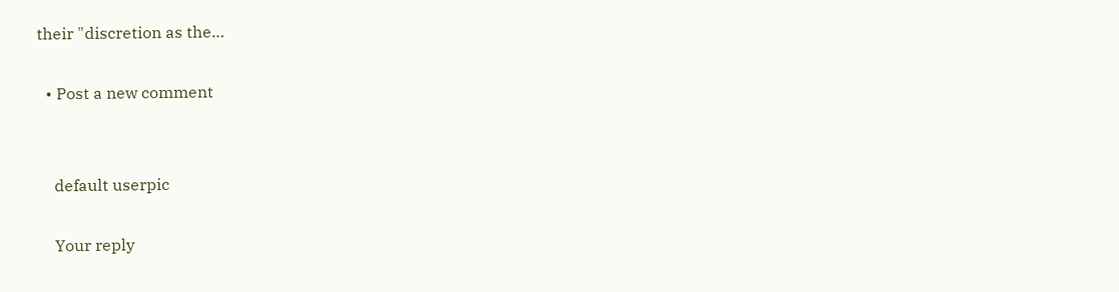their "discretion as the…

  • Post a new comment


    default userpic

    Your reply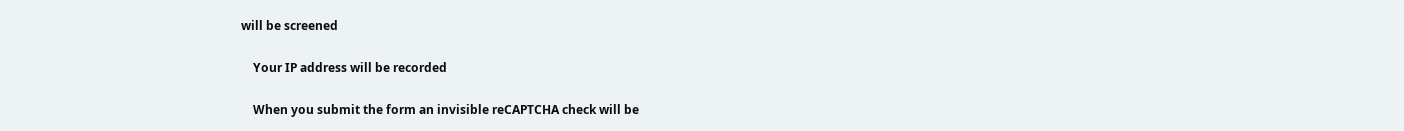will be screened

    Your IP address will be recorded

    When you submit the form an invisible reCAPTCHA check will be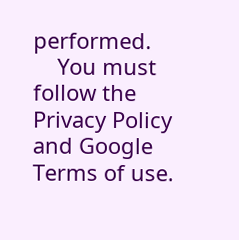performed.
    You must follow the Privacy Policy and Google Terms of use.